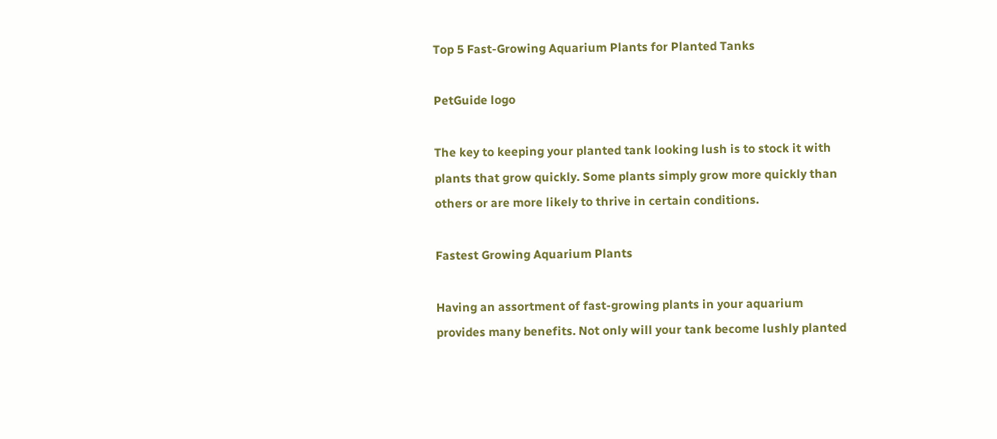Top 5 Fast-Growing Aquarium Plants for Planted Tanks

PetGuide logo

The key to keeping your planted tank looking lush is to stock it with plants that grow quickly. Some plants simply grow more quickly than others or are more likely to thrive in certain conditions.

Fastest Growing Aquarium Plants

Having an assortment of fast-growing plants in your aquarium provides many benefits. Not only will your tank become lushly planted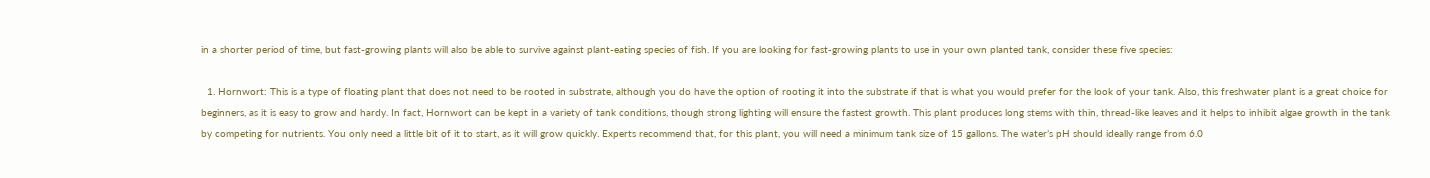in a shorter period of time, but fast-growing plants will also be able to survive against plant-eating species of fish. If you are looking for fast-growing plants to use in your own planted tank, consider these five species:

  1. Hornwort: This is a type of floating plant that does not need to be rooted in substrate, although you do have the option of rooting it into the substrate if that is what you would prefer for the look of your tank. Also, this freshwater plant is a great choice for beginners, as it is easy to grow and hardy. In fact, Hornwort can be kept in a variety of tank conditions, though strong lighting will ensure the fastest growth. This plant produces long stems with thin, thread-like leaves and it helps to inhibit algae growth in the tank by competing for nutrients. You only need a little bit of it to start, as it will grow quickly. Experts recommend that, for this plant, you will need a minimum tank size of 15 gallons. The water’s pH should ideally range from 6.0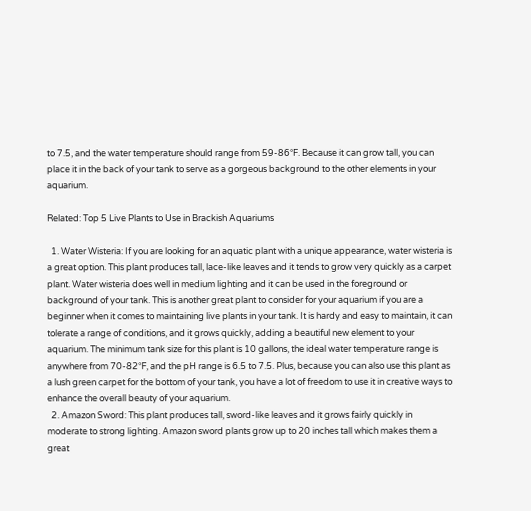to 7.5, and the water temperature should range from 59-86°F. Because it can grow tall, you can place it in the back of your tank to serve as a gorgeous background to the other elements in your aquarium.

Related: Top 5 Live Plants to Use in Brackish Aquariums

  1. Water Wisteria: If you are looking for an aquatic plant with a unique appearance, water wisteria is a great option. This plant produces tall, lace-like leaves and it tends to grow very quickly as a carpet plant. Water wisteria does well in medium lighting and it can be used in the foreground or background of your tank. This is another great plant to consider for your aquarium if you are a beginner when it comes to maintaining live plants in your tank. It is hardy and easy to maintain, it can tolerate a range of conditions, and it grows quickly, adding a beautiful new element to your aquarium. The minimum tank size for this plant is 10 gallons, the ideal water temperature range is anywhere from 70-82°F, and the pH range is 6.5 to 7.5. Plus, because you can also use this plant as a lush green carpet for the bottom of your tank, you have a lot of freedom to use it in creative ways to enhance the overall beauty of your aquarium.
  2. Amazon Sword: This plant produces tall, sword-like leaves and it grows fairly quickly in moderate to strong lighting. Amazon sword plants grow up to 20 inches tall which makes them a great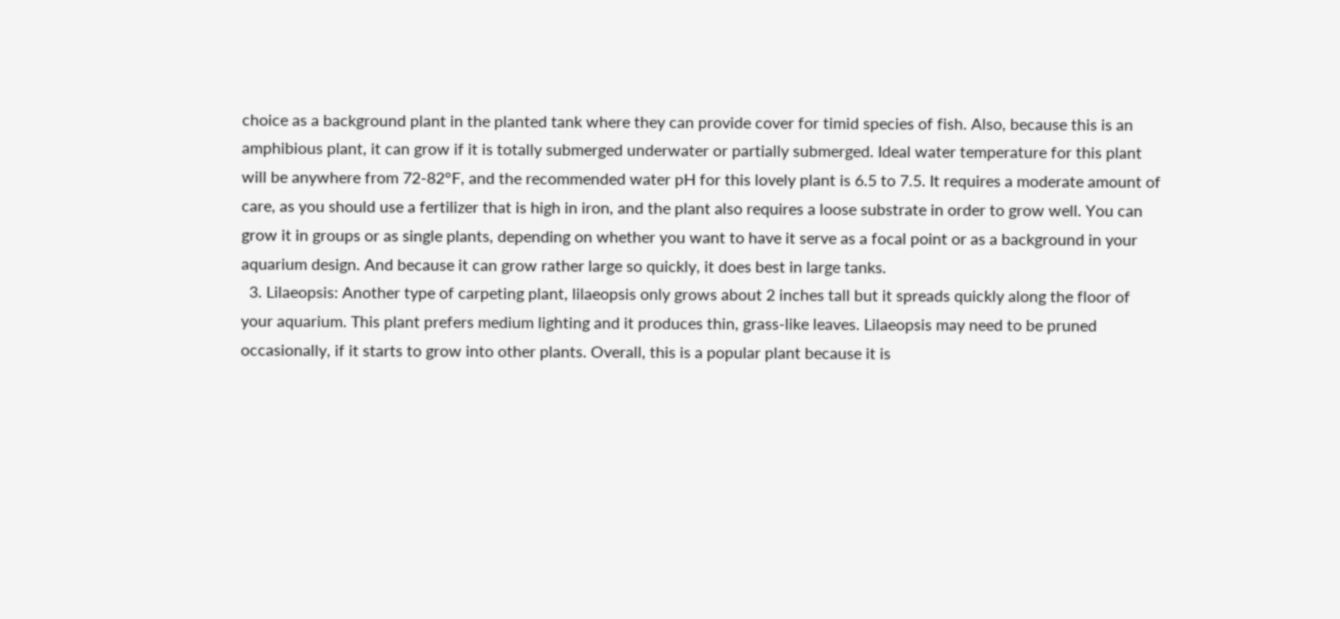choice as a background plant in the planted tank where they can provide cover for timid species of fish. Also, because this is an amphibious plant, it can grow if it is totally submerged underwater or partially submerged. Ideal water temperature for this plant will be anywhere from 72-82°F, and the recommended water pH for this lovely plant is 6.5 to 7.5. It requires a moderate amount of care, as you should use a fertilizer that is high in iron, and the plant also requires a loose substrate in order to grow well. You can grow it in groups or as single plants, depending on whether you want to have it serve as a focal point or as a background in your aquarium design. And because it can grow rather large so quickly, it does best in large tanks.
  3. Lilaeopsis: Another type of carpeting plant, lilaeopsis only grows about 2 inches tall but it spreads quickly along the floor of your aquarium. This plant prefers medium lighting and it produces thin, grass-like leaves. Lilaeopsis may need to be pruned occasionally, if it starts to grow into other plants. Overall, this is a popular plant because it is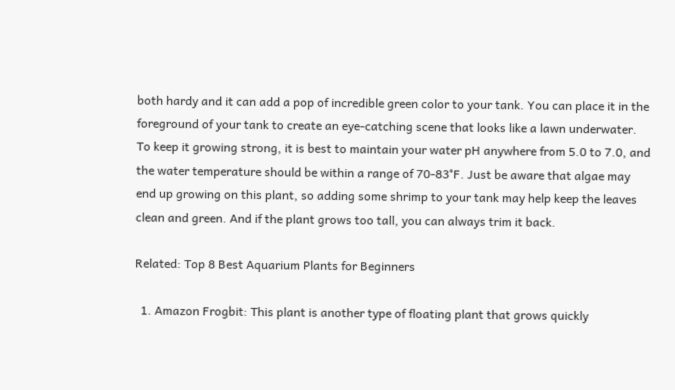both hardy and it can add a pop of incredible green color to your tank. You can place it in the foreground of your tank to create an eye-catching scene that looks like a lawn underwater. To keep it growing strong, it is best to maintain your water pH anywhere from 5.0 to 7.0, and the water temperature should be within a range of 70-83°F. Just be aware that algae may end up growing on this plant, so adding some shrimp to your tank may help keep the leaves clean and green. And if the plant grows too tall, you can always trim it back.

Related: Top 8 Best Aquarium Plants for Beginners

  1. Amazon Frogbit: This plant is another type of floating plant that grows quickly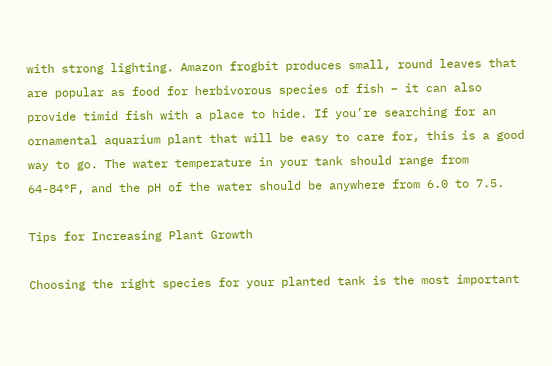with strong lighting. Amazon frogbit produces small, round leaves that are popular as food for herbivorous species of fish – it can also provide timid fish with a place to hide. If you’re searching for an ornamental aquarium plant that will be easy to care for, this is a good way to go. The water temperature in your tank should range from 64-84°F, and the pH of the water should be anywhere from 6.0 to 7.5.

Tips for Increasing Plant Growth

Choosing the right species for your planted tank is the most important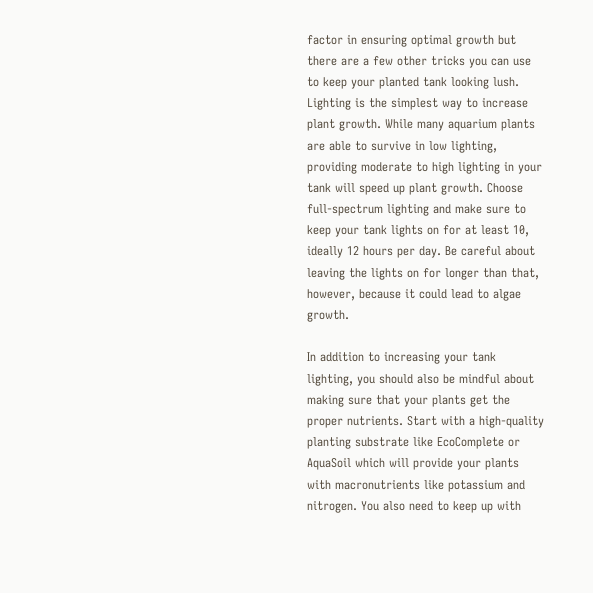factor in ensuring optimal growth but there are a few other tricks you can use to keep your planted tank looking lush. Lighting is the simplest way to increase plant growth. While many aquarium plants are able to survive in low lighting, providing moderate to high lighting in your tank will speed up plant growth. Choose full-spectrum lighting and make sure to keep your tank lights on for at least 10, ideally 12 hours per day. Be careful about leaving the lights on for longer than that, however, because it could lead to algae growth.

In addition to increasing your tank lighting, you should also be mindful about making sure that your plants get the proper nutrients. Start with a high-quality planting substrate like EcoComplete or AquaSoil which will provide your plants with macronutrients like potassium and nitrogen. You also need to keep up with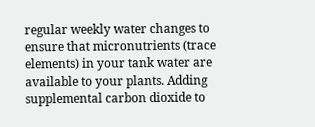regular weekly water changes to ensure that micronutrients (trace elements) in your tank water are available to your plants. Adding supplemental carbon dioxide to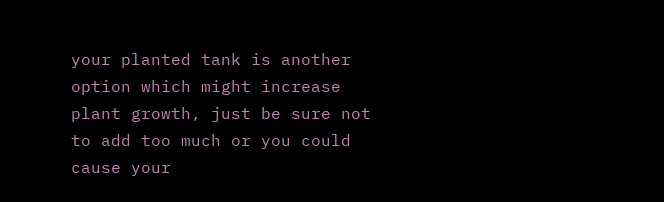your planted tank is another option which might increase plant growth, just be sure not to add too much or you could cause your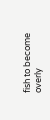fish to become overly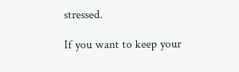stressed.

If you want to keep your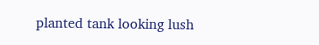planted tank looking lush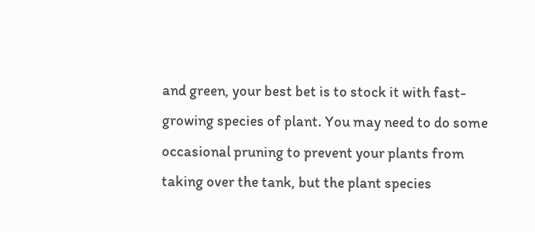and green, your best bet is to stock it with fast-growing species of plant. You may need to do some occasional pruning to prevent your plants from taking over the tank, but the plant species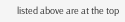listed above are at the top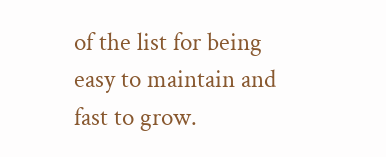of the list for being easy to maintain and fast to grow.